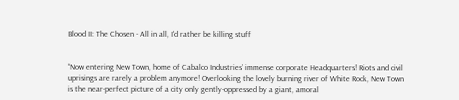Blood II: The Chosen - All in all, I'd rather be killing stuff


“Now entering New Town, home of Cabalco Industries’ immense corporate Headquarters! Riots and civil uprisings are rarely a problem anymore! Overlooking the lovely burning river of White Rock, New Town is the near-perfect picture of a city only gently-oppressed by a giant, amoral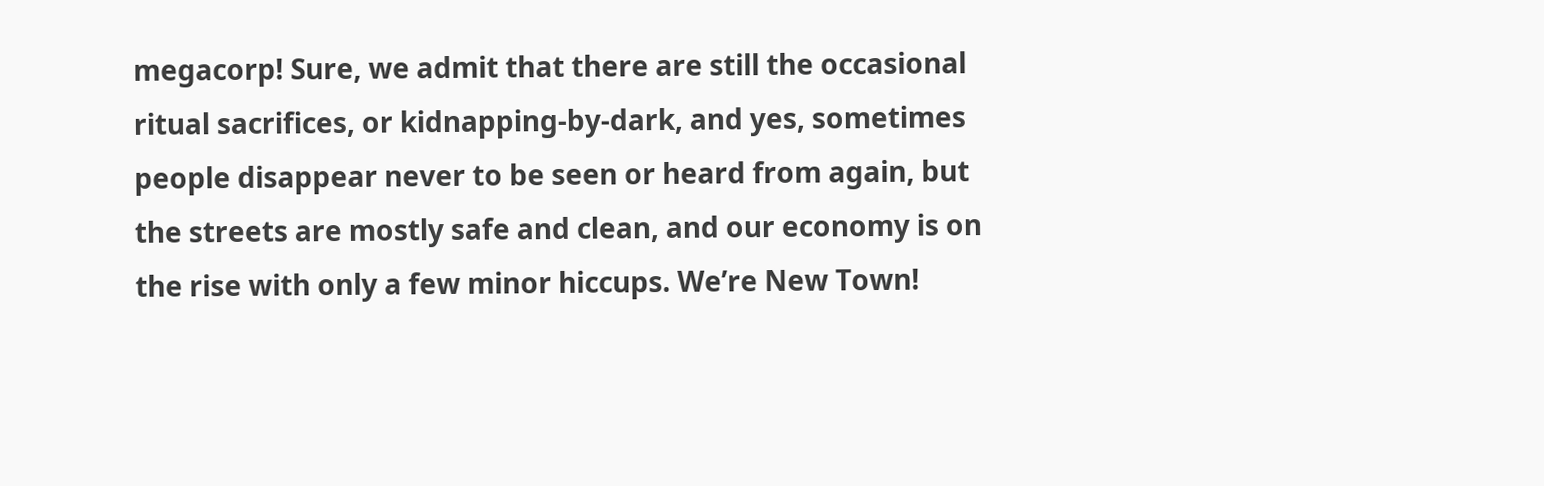megacorp! Sure, we admit that there are still the occasional ritual sacrifices, or kidnapping-by-dark, and yes, sometimes people disappear never to be seen or heard from again, but the streets are mostly safe and clean, and our economy is on the rise with only a few minor hiccups. We’re New Town!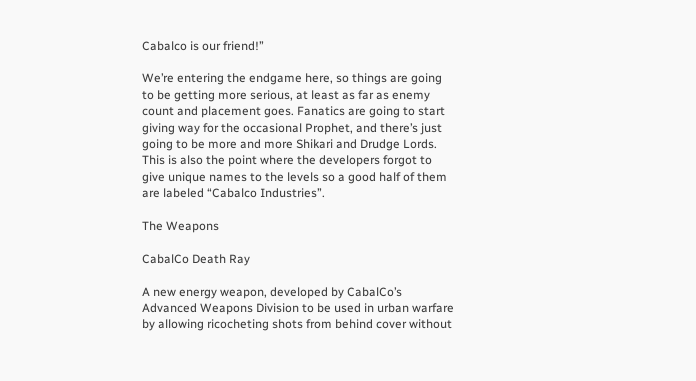Cabalco is our friend!”

We’re entering the endgame here, so things are going to be getting more serious, at least as far as enemy count and placement goes. Fanatics are going to start giving way for the occasional Prophet, and there’s just going to be more and more Shikari and Drudge Lords. This is also the point where the developers forgot to give unique names to the levels so a good half of them are labeled “Cabalco Industries”.

The Weapons

CabalCo Death Ray

A new energy weapon, developed by CabalCo’s Advanced Weapons Division to be used in urban warfare by allowing ricocheting shots from behind cover without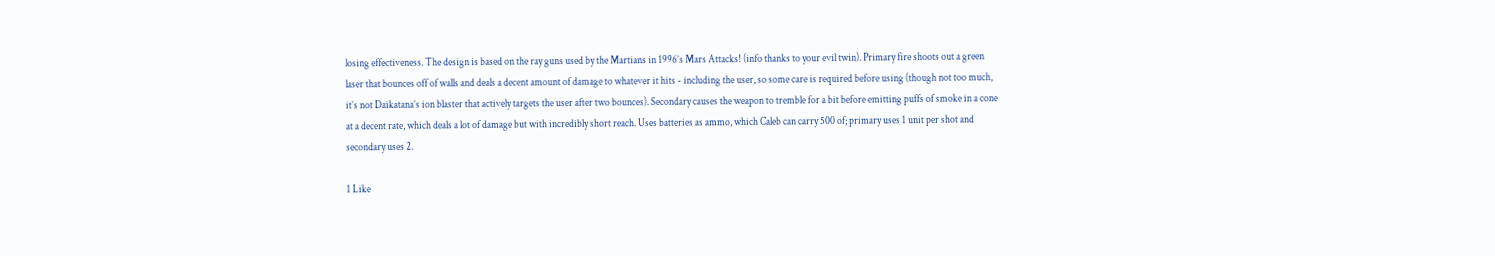losing effectiveness. The design is based on the ray guns used by the Martians in 1996’s Mars Attacks! (info thanks to your evil twin). Primary fire shoots out a green laser that bounces off of walls and deals a decent amount of damage to whatever it hits - including the user, so some care is required before using (though not too much, it’s not Daikatana’s ion blaster that actively targets the user after two bounces). Secondary causes the weapon to tremble for a bit before emitting puffs of smoke in a cone at a decent rate, which deals a lot of damage but with incredibly short reach. Uses batteries as ammo, which Caleb can carry 500 of; primary uses 1 unit per shot and secondary uses 2.

1 Like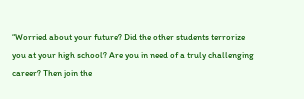“Worried about your future? Did the other students terrorize you at your high school? Are you in need of a truly challenging career? Then join the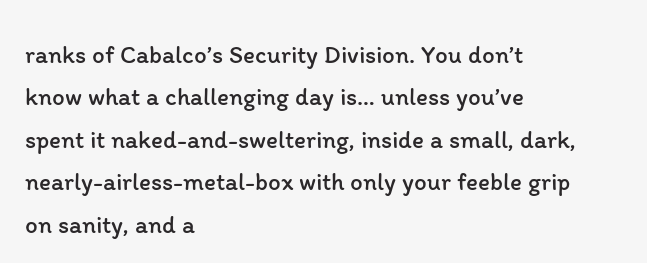ranks of Cabalco’s Security Division. You don’t know what a challenging day is… unless you’ve spent it naked-and-sweltering, inside a small, dark, nearly-airless-metal-box with only your feeble grip on sanity, and a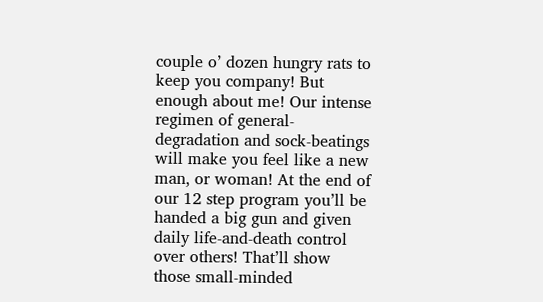couple o’ dozen hungry rats to keep you company! But enough about me! Our intense regimen of general-degradation and sock-beatings will make you feel like a new man, or woman! At the end of our 12 step program you’ll be handed a big gun and given daily life-and-death control over others! That’ll show those small-minded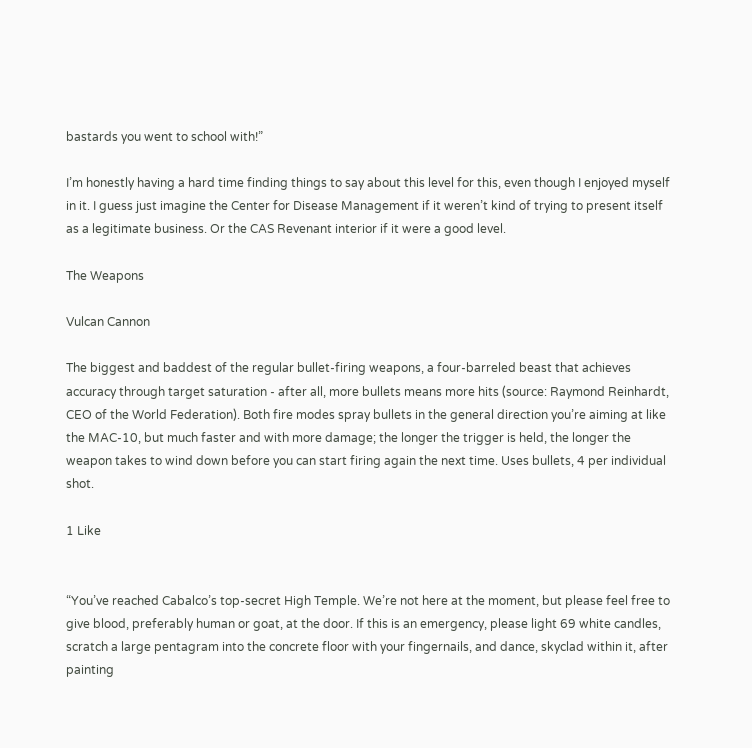bastards you went to school with!”

I’m honestly having a hard time finding things to say about this level for this, even though I enjoyed myself in it. I guess just imagine the Center for Disease Management if it weren’t kind of trying to present itself as a legitimate business. Or the CAS Revenant interior if it were a good level.

The Weapons

Vulcan Cannon

The biggest and baddest of the regular bullet-firing weapons, a four-barreled beast that achieves accuracy through target saturation - after all, more bullets means more hits (source: Raymond Reinhardt, CEO of the World Federation). Both fire modes spray bullets in the general direction you’re aiming at like the MAC-10, but much faster and with more damage; the longer the trigger is held, the longer the weapon takes to wind down before you can start firing again the next time. Uses bullets, 4 per individual shot.

1 Like


“You’ve reached Cabalco’s top-secret High Temple. We’re not here at the moment, but please feel free to give blood, preferably human or goat, at the door. If this is an emergency, please light 69 white candles, scratch a large pentagram into the concrete floor with your fingernails, and dance, skyclad within it, after painting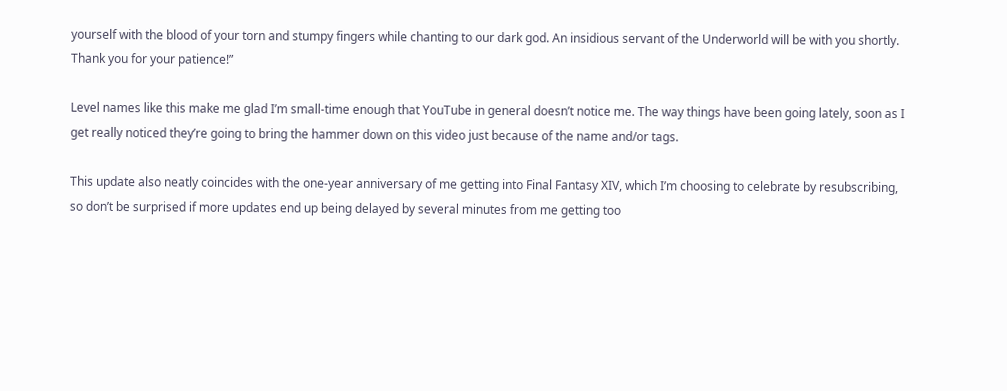yourself with the blood of your torn and stumpy fingers while chanting to our dark god. An insidious servant of the Underworld will be with you shortly. Thank you for your patience!”

Level names like this make me glad I’m small-time enough that YouTube in general doesn’t notice me. The way things have been going lately, soon as I get really noticed they’re going to bring the hammer down on this video just because of the name and/or tags.

This update also neatly coincides with the one-year anniversary of me getting into Final Fantasy XIV, which I’m choosing to celebrate by resubscribing, so don’t be surprised if more updates end up being delayed by several minutes from me getting too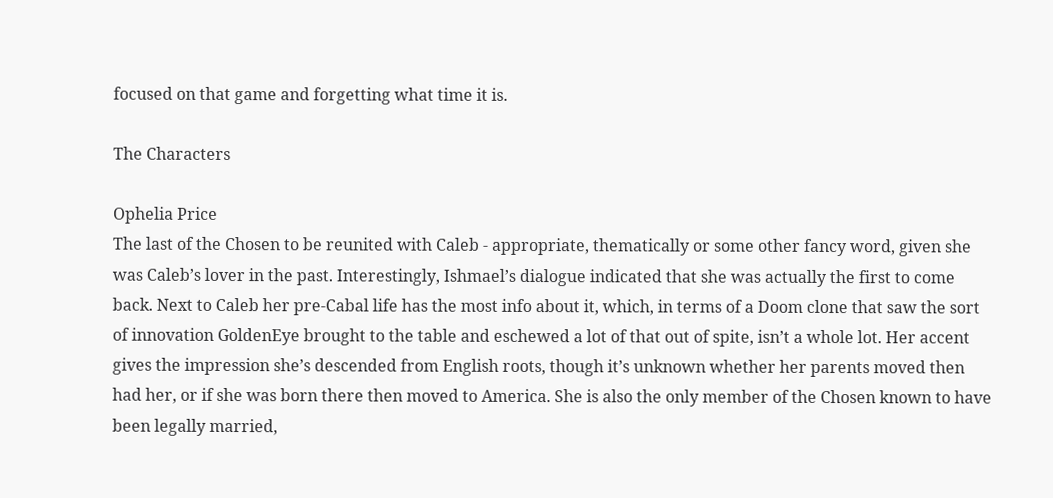focused on that game and forgetting what time it is.

The Characters

Ophelia Price
The last of the Chosen to be reunited with Caleb - appropriate, thematically or some other fancy word, given she was Caleb’s lover in the past. Interestingly, Ishmael’s dialogue indicated that she was actually the first to come back. Next to Caleb her pre-Cabal life has the most info about it, which, in terms of a Doom clone that saw the sort of innovation GoldenEye brought to the table and eschewed a lot of that out of spite, isn’t a whole lot. Her accent gives the impression she’s descended from English roots, though it’s unknown whether her parents moved then had her, or if she was born there then moved to America. She is also the only member of the Chosen known to have been legally married,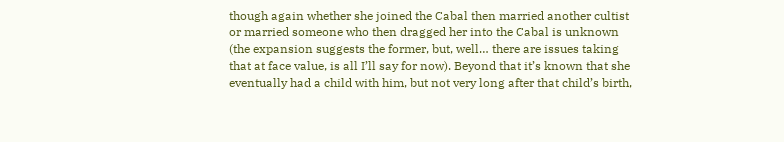though again whether she joined the Cabal then married another cultist or married someone who then dragged her into the Cabal is unknown (the expansion suggests the former, but, well… there are issues taking that at face value, is all I’ll say for now). Beyond that it’s known that she eventually had a child with him, but not very long after that child’s birth,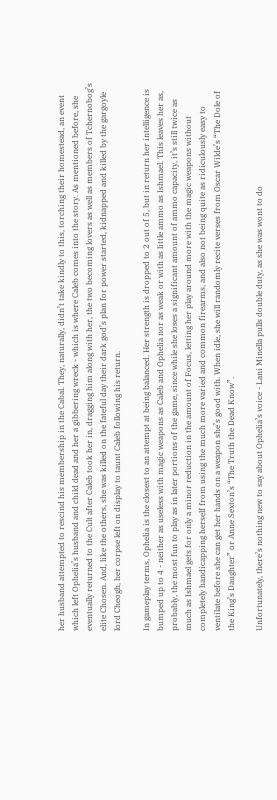her husband attempted to rescind his membership in the Cabal. They, naturally, didn’t take kindly to this, torching their homestead, an event which left Ophelia’s husband and child dead and her a gibbering wreck - which is where Caleb comes into the story. As mentioned before, she eventually returned to the Cult after Caleb took her in, dragging him along with her, the two becoming lovers as well as members of Tchernobog’s elite Chosen. And, like the others, she was killed on the fateful day their dark god’s plan for power started, kidnapped and killed by the gargoyle lord Cheogh, her corpse left on display to taunt Caleb following his return.

In gameplay terms, Ophelia is the closest to an attempt at being balanced. Her strength is dropped to 2 out of 5, but in return her intelligence is bumped up to 4 - neither as useless with magic weapons as Caleb and Ophelia nor as weak or with as little ammo as Ishmael. This leaves her as, probably, the most fun to play as in later portions of the game, since while she loses a significant amount of ammo capacity, it’s still twice as much as Ishmael gets for only a minor reduction in the amount of Focus, letting her play around more with the magic weapons without completely handicapping herself from using the much more varied and common firearms, and also not being quite as ridiculously easy to ventilate before she can get her hands on a weapon she’s good with. When idle, she will randomly recite verses from Oscar Wilde’s “The Dole of the King’s Daughter” or Anne Sexton’s “The Truth the Dead Know”.

Unfortunately, there’s nothing new to say about Ophelia’s voice - Lani Minella pulls double duty, as she was wont to do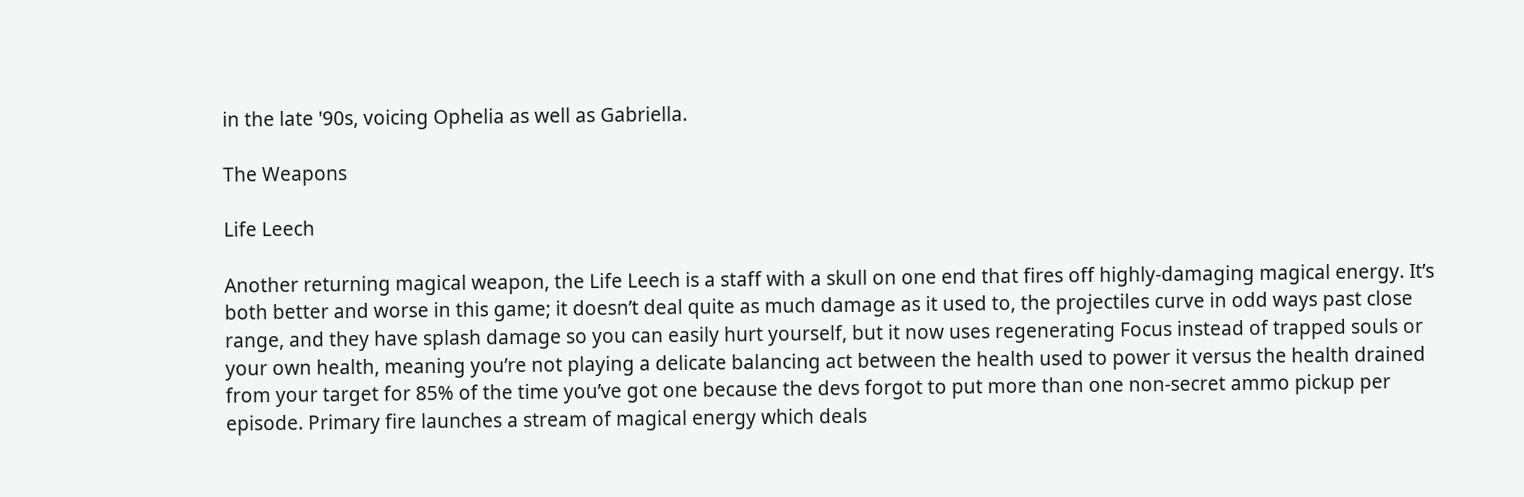in the late '90s, voicing Ophelia as well as Gabriella.

The Weapons

Life Leech

Another returning magical weapon, the Life Leech is a staff with a skull on one end that fires off highly-damaging magical energy. It’s both better and worse in this game; it doesn’t deal quite as much damage as it used to, the projectiles curve in odd ways past close range, and they have splash damage so you can easily hurt yourself, but it now uses regenerating Focus instead of trapped souls or your own health, meaning you’re not playing a delicate balancing act between the health used to power it versus the health drained from your target for 85% of the time you’ve got one because the devs forgot to put more than one non-secret ammo pickup per episode. Primary fire launches a stream of magical energy which deals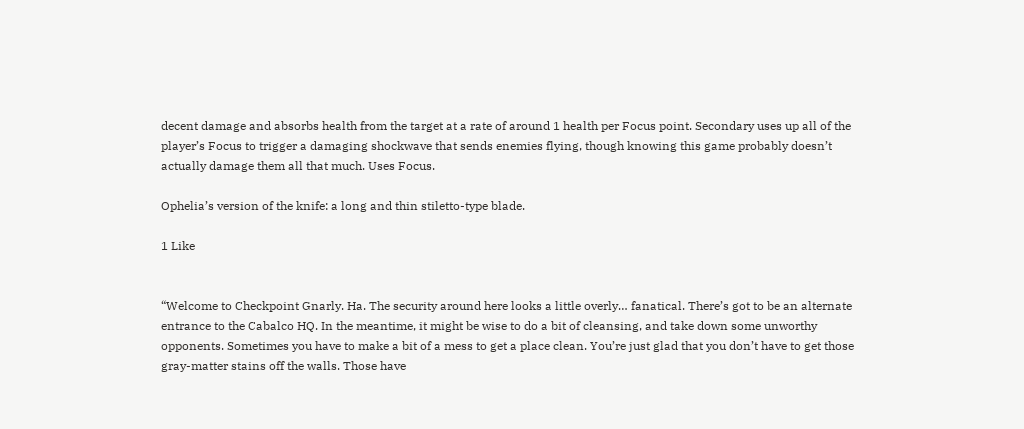decent damage and absorbs health from the target at a rate of around 1 health per Focus point. Secondary uses up all of the player’s Focus to trigger a damaging shockwave that sends enemies flying, though knowing this game probably doesn’t actually damage them all that much. Uses Focus.

Ophelia’s version of the knife: a long and thin stiletto-type blade.

1 Like


“Welcome to Checkpoint Gnarly. Ha. The security around here looks a little overly… fanatical. There’s got to be an alternate entrance to the Cabalco HQ. In the meantime, it might be wise to do a bit of cleansing, and take down some unworthy opponents. Sometimes you have to make a bit of a mess to get a place clean. You’re just glad that you don’t have to get those gray-matter stains off the walls. Those have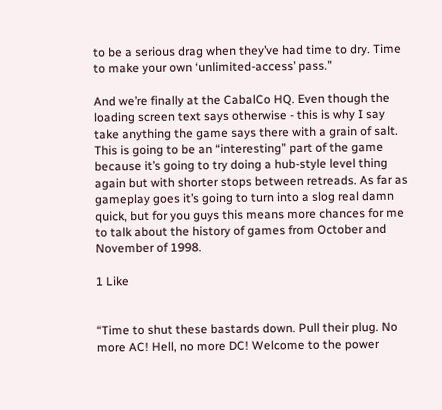to be a serious drag when they’ve had time to dry. Time to make your own ‘unlimited-access’ pass.”

And we’re finally at the CabalCo HQ. Even though the loading screen text says otherwise - this is why I say take anything the game says there with a grain of salt. This is going to be an “interesting” part of the game because it’s going to try doing a hub-style level thing again but with shorter stops between retreads. As far as gameplay goes it’s going to turn into a slog real damn quick, but for you guys this means more chances for me to talk about the history of games from October and November of 1998.

1 Like


“Time to shut these bastards down. Pull their plug. No more AC! Hell, no more DC! Welcome to the power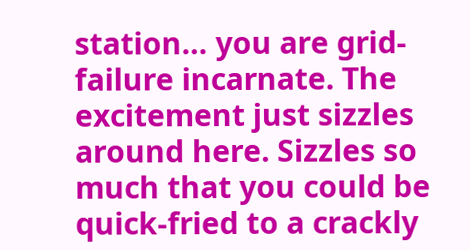station… you are grid-failure incarnate. The excitement just sizzles around here. Sizzles so much that you could be quick-fried to a crackly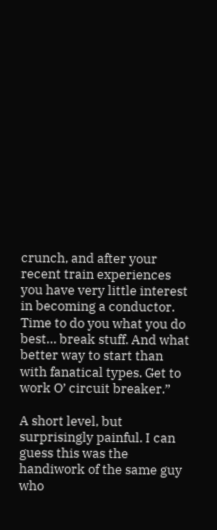crunch, and after your recent train experiences you have very little interest in becoming a conductor. Time to do you what you do best… break stuff. And what better way to start than with fanatical types. Get to work O’ circuit breaker.”

A short level, but surprisingly painful. I can guess this was the handiwork of the same guy who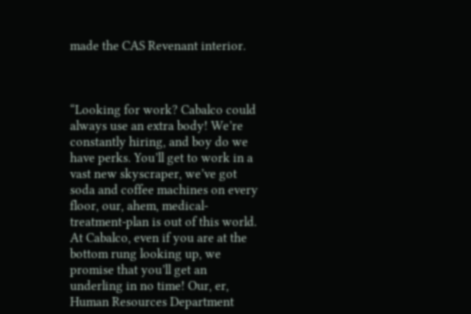made the CAS Revenant interior.



“Looking for work? Cabalco could always use an extra body! We’re constantly hiring, and boy do we have perks. You’ll get to work in a vast new skyscraper, we’ve got soda and coffee machines on every floor, our, ahem, medical-treatment-plan is out of this world. At Cabalco, even if you are at the bottom rung looking up, we promise that you’ll get an underling in no time! Our, er, Human Resources Department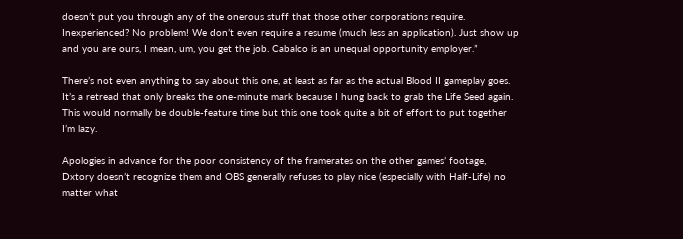doesn’t put you through any of the onerous stuff that those other corporations require. Inexperienced? No problem! We don’t even require a resume (much less an application). Just show up and you are ours, I mean, um, you get the job. Cabalco is an unequal opportunity employer.”

There’s not even anything to say about this one, at least as far as the actual Blood II gameplay goes. It’s a retread that only breaks the one-minute mark because I hung back to grab the Life Seed again. This would normally be double-feature time but this one took quite a bit of effort to put together I’m lazy.

Apologies in advance for the poor consistency of the framerates on the other games’ footage, Dxtory doesn’t recognize them and OBS generally refuses to play nice (especially with Half-Life) no matter what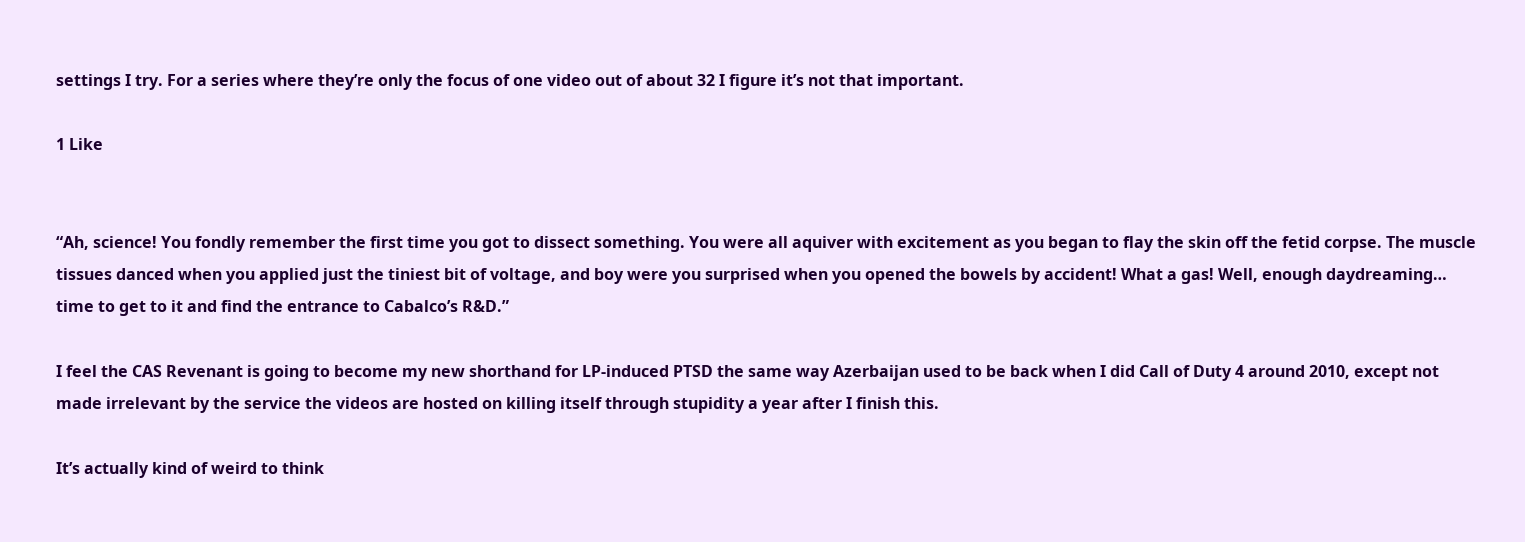settings I try. For a series where they’re only the focus of one video out of about 32 I figure it’s not that important.

1 Like


“Ah, science! You fondly remember the first time you got to dissect something. You were all aquiver with excitement as you began to flay the skin off the fetid corpse. The muscle tissues danced when you applied just the tiniest bit of voltage, and boy were you surprised when you opened the bowels by accident! What a gas! Well, enough daydreaming… time to get to it and find the entrance to Cabalco’s R&D.”

I feel the CAS Revenant is going to become my new shorthand for LP-induced PTSD the same way Azerbaijan used to be back when I did Call of Duty 4 around 2010, except not made irrelevant by the service the videos are hosted on killing itself through stupidity a year after I finish this.

It’s actually kind of weird to think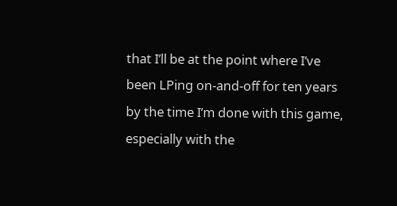that I’ll be at the point where I’ve been LPing on-and-off for ten years by the time I’m done with this game, especially with the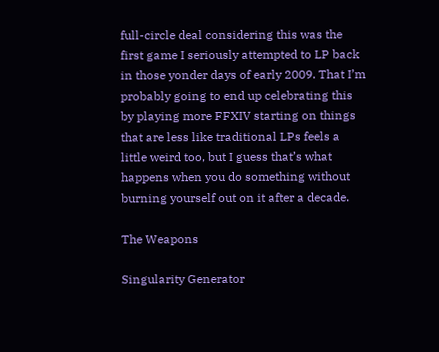full-circle deal considering this was the first game I seriously attempted to LP back in those yonder days of early 2009. That I’m probably going to end up celebrating this by playing more FFXIV starting on things that are less like traditional LPs feels a little weird too, but I guess that’s what happens when you do something without burning yourself out on it after a decade.

The Weapons

Singularity Generator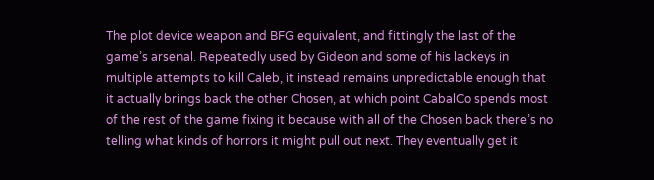The plot device weapon and BFG equivalent, and fittingly the last of the game’s arsenal. Repeatedly used by Gideon and some of his lackeys in multiple attempts to kill Caleb, it instead remains unpredictable enough that it actually brings back the other Chosen, at which point CabalCo spends most of the rest of the game fixing it because with all of the Chosen back there’s no telling what kinds of horrors it might pull out next. They eventually get it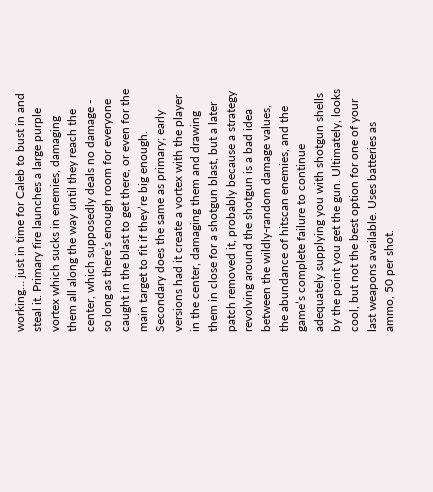working… just in time for Caleb to bust in and steal it. Primary fire launches a large purple vortex which sucks in enemies, damaging them all along the way until they reach the center, which supposedly deals no damage - so long as there’s enough room for everyone caught in the blast to get there, or even for the main target to fit if they’re big enough. Secondary does the same as primary; early versions had it create a vortex with the player in the center, damaging them and drawing them in close for a shotgun blast, but a later patch removed it, probably because a strategy revolving around the shotgun is a bad idea between the wildly-random damage values, the abundance of hitscan enemies, and the game’s complete failure to continue adequately supplying you with shotgun shells by the point you get the gun. Ultimately, looks cool, but not the best option for one of your last weapons available. Uses batteries as ammo, 50 per shot.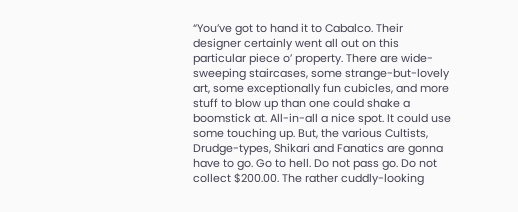“You’ve got to hand it to Cabalco. Their designer certainly went all out on this particular piece o’ property. There are wide-sweeping staircases, some strange-but-lovely art, some exceptionally fun cubicles, and more stuff to blow up than one could shake a boomstick at. All-in-all a nice spot. It could use some touching up. But, the various Cultists, Drudge-types, Shikari and Fanatics are gonna have to go. Go to hell. Do not pass go. Do not collect $200.00. The rather cuddly-looking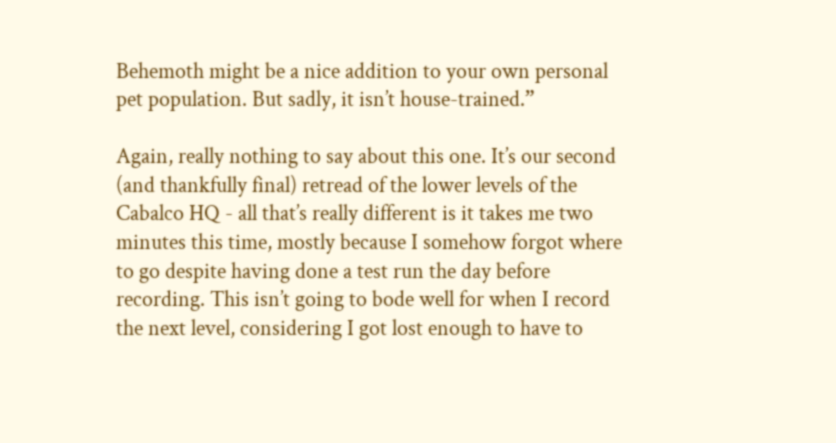Behemoth might be a nice addition to your own personal pet population. But sadly, it isn’t house-trained.”

Again, really nothing to say about this one. It’s our second (and thankfully final) retread of the lower levels of the Cabalco HQ - all that’s really different is it takes me two minutes this time, mostly because I somehow forgot where to go despite having done a test run the day before recording. This isn’t going to bode well for when I record the next level, considering I got lost enough to have to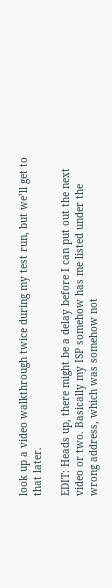look up a video walkthrough twice during my test run, but we’ll get to that later.

EDIT: Heads up, there might be a delay before I can put out the next video or two. Basically my ISP somehow has me listed under the wrong address, which was somehow not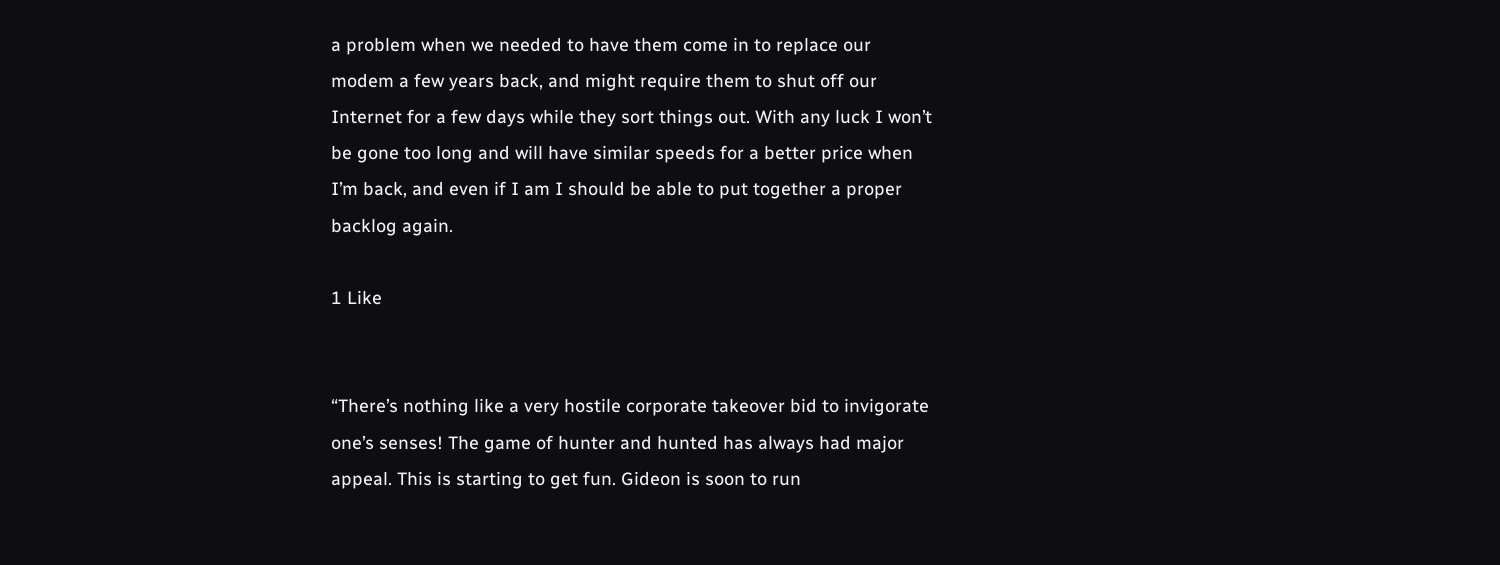a problem when we needed to have them come in to replace our modem a few years back, and might require them to shut off our Internet for a few days while they sort things out. With any luck I won’t be gone too long and will have similar speeds for a better price when I’m back, and even if I am I should be able to put together a proper backlog again.

1 Like


“There’s nothing like a very hostile corporate takeover bid to invigorate one’s senses! The game of hunter and hunted has always had major appeal. This is starting to get fun. Gideon is soon to run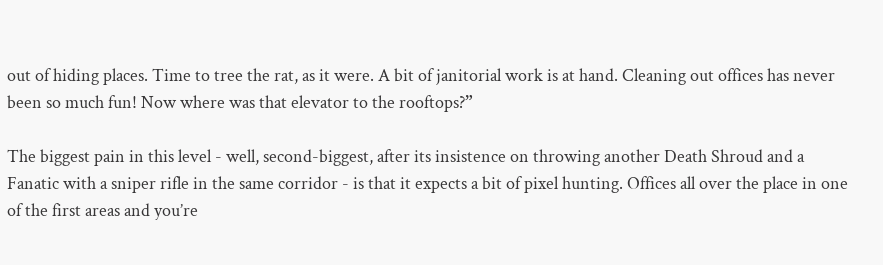out of hiding places. Time to tree the rat, as it were. A bit of janitorial work is at hand. Cleaning out offices has never been so much fun! Now where was that elevator to the rooftops?”

The biggest pain in this level - well, second-biggest, after its insistence on throwing another Death Shroud and a Fanatic with a sniper rifle in the same corridor - is that it expects a bit of pixel hunting. Offices all over the place in one of the first areas and you’re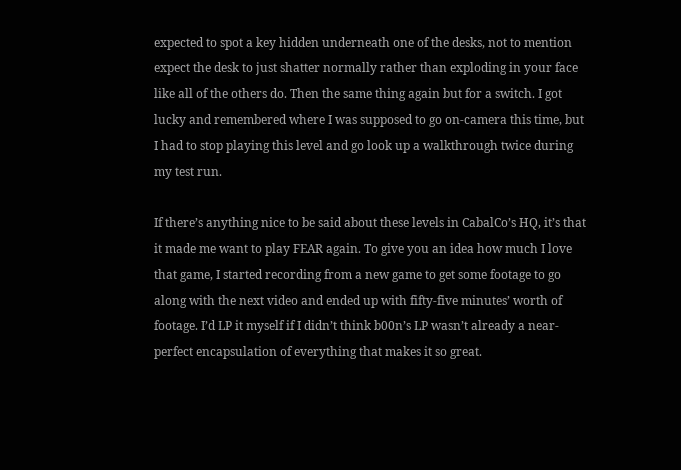expected to spot a key hidden underneath one of the desks, not to mention expect the desk to just shatter normally rather than exploding in your face like all of the others do. Then the same thing again but for a switch. I got lucky and remembered where I was supposed to go on-camera this time, but I had to stop playing this level and go look up a walkthrough twice during my test run.

If there’s anything nice to be said about these levels in CabalCo’s HQ, it’s that it made me want to play FEAR again. To give you an idea how much I love that game, I started recording from a new game to get some footage to go along with the next video and ended up with fifty-five minutes’ worth of footage. I’d LP it myself if I didn’t think b00n’s LP wasn’t already a near-perfect encapsulation of everything that makes it so great.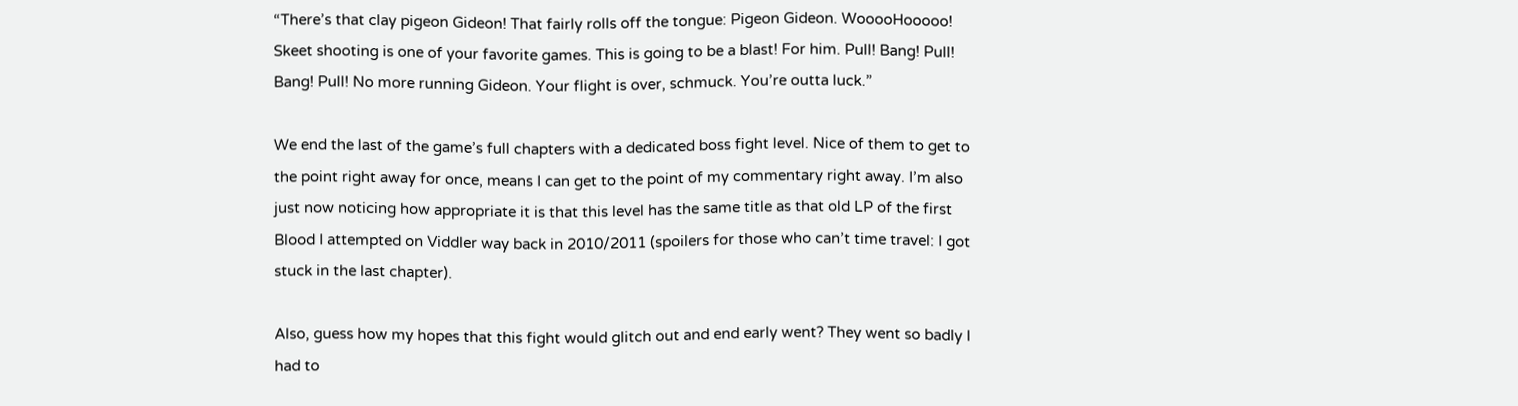“There’s that clay pigeon Gideon! That fairly rolls off the tongue: Pigeon Gideon. WooooHooooo! Skeet shooting is one of your favorite games. This is going to be a blast! For him. Pull! Bang! Pull! Bang! Pull! No more running Gideon. Your flight is over, schmuck. You’re outta luck.”

We end the last of the game’s full chapters with a dedicated boss fight level. Nice of them to get to the point right away for once, means I can get to the point of my commentary right away. I’m also just now noticing how appropriate it is that this level has the same title as that old LP of the first Blood I attempted on Viddler way back in 2010/2011 (spoilers for those who can’t time travel: I got stuck in the last chapter).

Also, guess how my hopes that this fight would glitch out and end early went? They went so badly I had to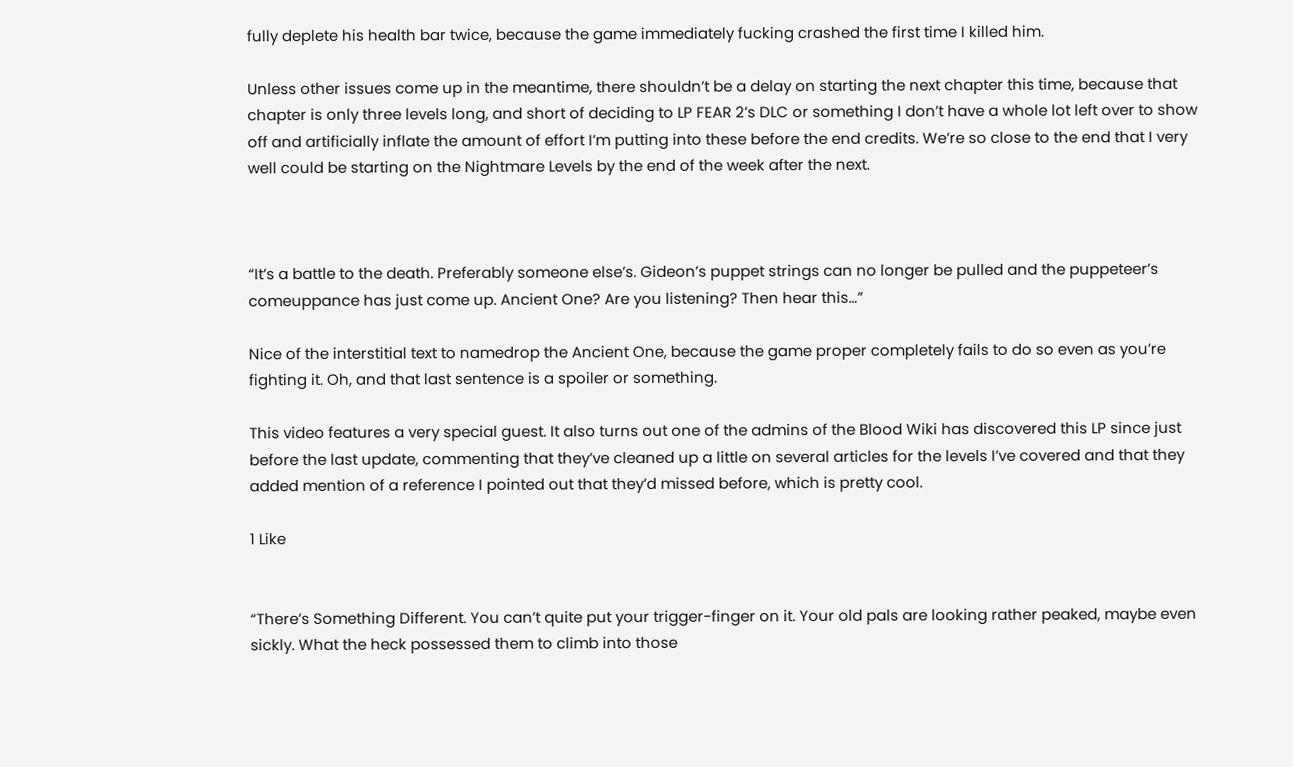fully deplete his health bar twice, because the game immediately fucking crashed the first time I killed him.

Unless other issues come up in the meantime, there shouldn’t be a delay on starting the next chapter this time, because that chapter is only three levels long, and short of deciding to LP FEAR 2’s DLC or something I don’t have a whole lot left over to show off and artificially inflate the amount of effort I’m putting into these before the end credits. We’re so close to the end that I very well could be starting on the Nightmare Levels by the end of the week after the next.



“It’s a battle to the death. Preferably someone else’s. Gideon’s puppet strings can no longer be pulled and the puppeteer’s comeuppance has just come up. Ancient One? Are you listening? Then hear this…”

Nice of the interstitial text to namedrop the Ancient One, because the game proper completely fails to do so even as you’re fighting it. Oh, and that last sentence is a spoiler or something.

This video features a very special guest. It also turns out one of the admins of the Blood Wiki has discovered this LP since just before the last update, commenting that they’ve cleaned up a little on several articles for the levels I’ve covered and that they added mention of a reference I pointed out that they’d missed before, which is pretty cool.

1 Like


“There’s Something Different. You can’t quite put your trigger-finger on it. Your old pals are looking rather peaked, maybe even sickly. What the heck possessed them to climb into those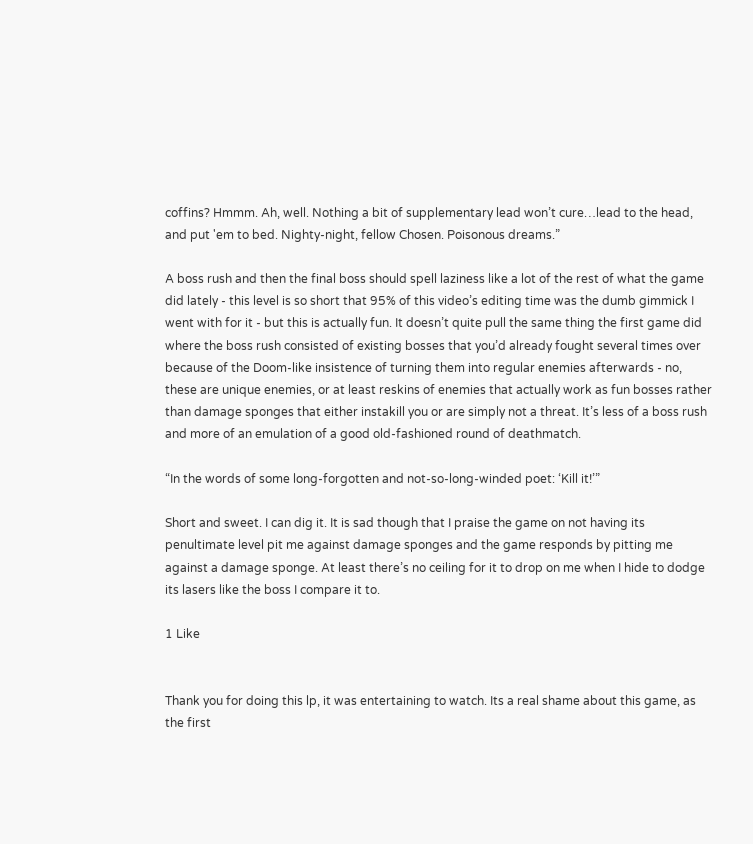coffins? Hmmm. Ah, well. Nothing a bit of supplementary lead won’t cure…lead to the head, and put 'em to bed. Nighty-night, fellow Chosen. Poisonous dreams.”

A boss rush and then the final boss should spell laziness like a lot of the rest of what the game did lately - this level is so short that 95% of this video’s editing time was the dumb gimmick I went with for it - but this is actually fun. It doesn’t quite pull the same thing the first game did where the boss rush consisted of existing bosses that you’d already fought several times over because of the Doom-like insistence of turning them into regular enemies afterwards - no, these are unique enemies, or at least reskins of enemies that actually work as fun bosses rather than damage sponges that either instakill you or are simply not a threat. It’s less of a boss rush and more of an emulation of a good old-fashioned round of deathmatch.

“In the words of some long-forgotten and not-so-long-winded poet: ‘Kill it!’”

Short and sweet. I can dig it. It is sad though that I praise the game on not having its penultimate level pit me against damage sponges and the game responds by pitting me against a damage sponge. At least there’s no ceiling for it to drop on me when I hide to dodge its lasers like the boss I compare it to.

1 Like


Thank you for doing this lp, it was entertaining to watch. Its a real shame about this game, as the first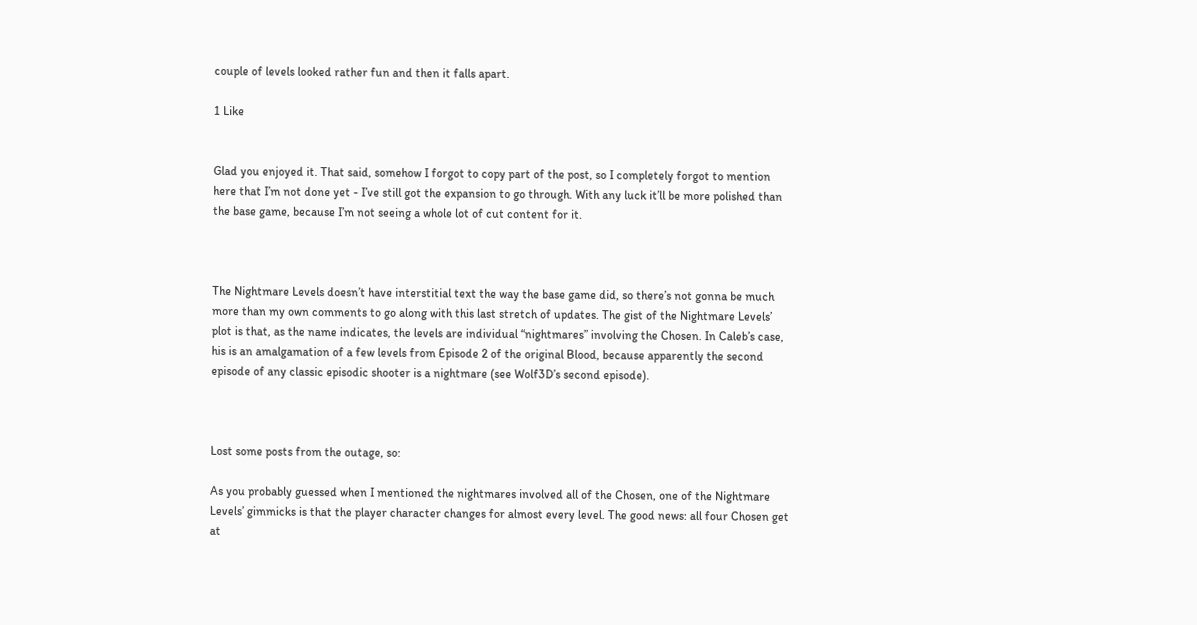couple of levels looked rather fun and then it falls apart.

1 Like


Glad you enjoyed it. That said, somehow I forgot to copy part of the post, so I completely forgot to mention here that I’m not done yet - I’ve still got the expansion to go through. With any luck it’ll be more polished than the base game, because I’m not seeing a whole lot of cut content for it.



The Nightmare Levels doesn’t have interstitial text the way the base game did, so there’s not gonna be much more than my own comments to go along with this last stretch of updates. The gist of the Nightmare Levels’ plot is that, as the name indicates, the levels are individual “nightmares” involving the Chosen. In Caleb’s case, his is an amalgamation of a few levels from Episode 2 of the original Blood, because apparently the second episode of any classic episodic shooter is a nightmare (see Wolf3D’s second episode).



Lost some posts from the outage, so:

As you probably guessed when I mentioned the nightmares involved all of the Chosen, one of the Nightmare Levels’ gimmicks is that the player character changes for almost every level. The good news: all four Chosen get at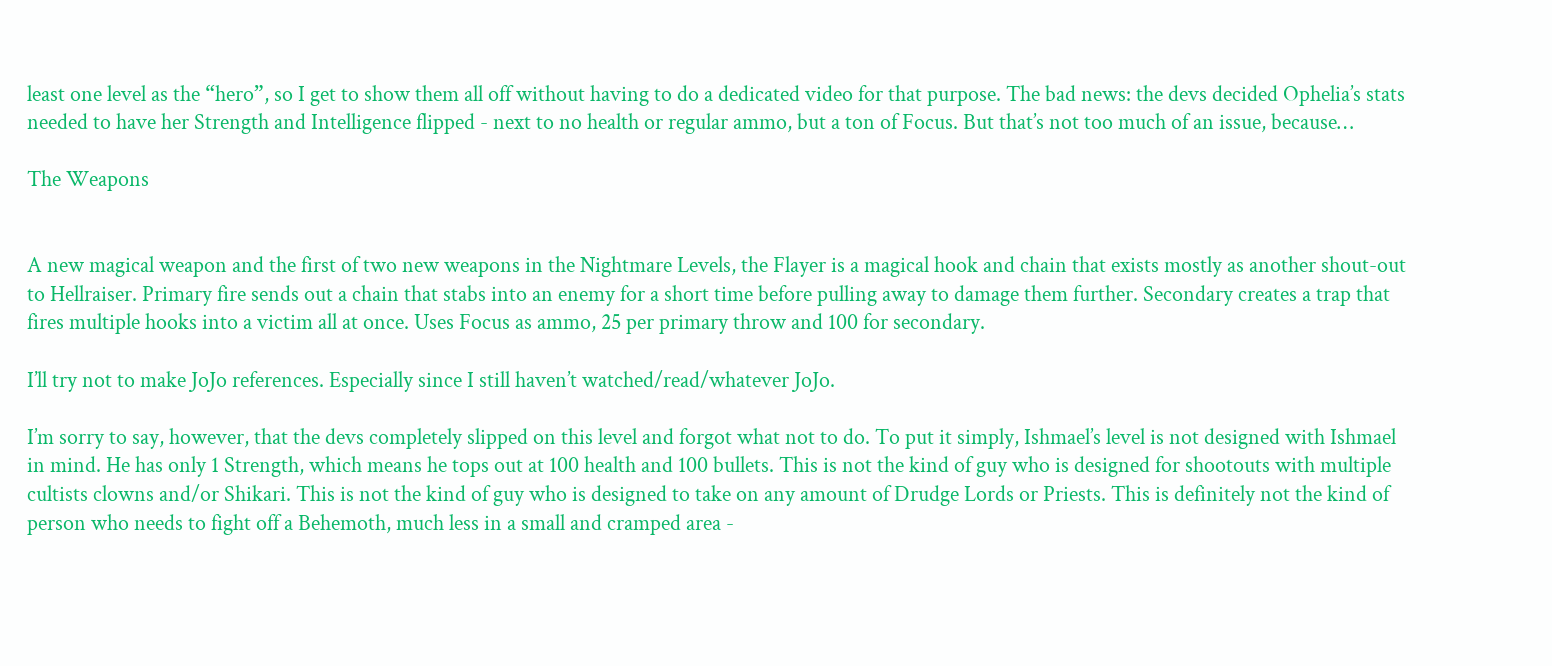least one level as the “hero”, so I get to show them all off without having to do a dedicated video for that purpose. The bad news: the devs decided Ophelia’s stats needed to have her Strength and Intelligence flipped - next to no health or regular ammo, but a ton of Focus. But that’s not too much of an issue, because…

The Weapons


A new magical weapon and the first of two new weapons in the Nightmare Levels, the Flayer is a magical hook and chain that exists mostly as another shout-out to Hellraiser. Primary fire sends out a chain that stabs into an enemy for a short time before pulling away to damage them further. Secondary creates a trap that fires multiple hooks into a victim all at once. Uses Focus as ammo, 25 per primary throw and 100 for secondary.

I’ll try not to make JoJo references. Especially since I still haven’t watched/read/whatever JoJo.

I’m sorry to say, however, that the devs completely slipped on this level and forgot what not to do. To put it simply, Ishmael’s level is not designed with Ishmael in mind. He has only 1 Strength, which means he tops out at 100 health and 100 bullets. This is not the kind of guy who is designed for shootouts with multiple cultists clowns and/or Shikari. This is not the kind of guy who is designed to take on any amount of Drudge Lords or Priests. This is definitely not the kind of person who needs to fight off a Behemoth, much less in a small and cramped area -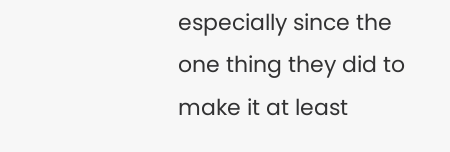especially since the one thing they did to make it at least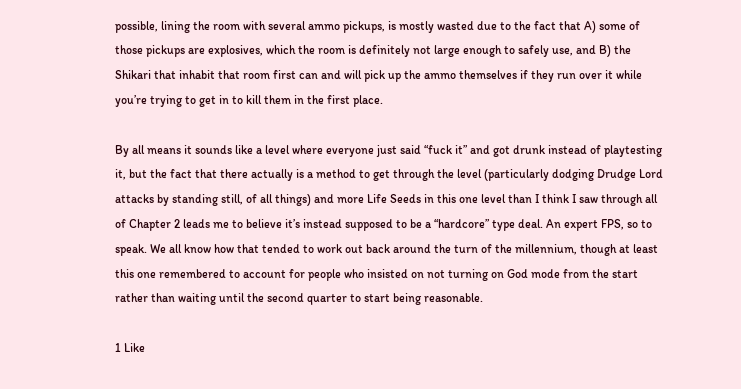possible, lining the room with several ammo pickups, is mostly wasted due to the fact that A) some of those pickups are explosives, which the room is definitely not large enough to safely use, and B) the Shikari that inhabit that room first can and will pick up the ammo themselves if they run over it while you’re trying to get in to kill them in the first place.

By all means it sounds like a level where everyone just said “fuck it” and got drunk instead of playtesting it, but the fact that there actually is a method to get through the level (particularly dodging Drudge Lord attacks by standing still, of all things) and more Life Seeds in this one level than I think I saw through all of Chapter 2 leads me to believe it’s instead supposed to be a “hardcore” type deal. An expert FPS, so to speak. We all know how that tended to work out back around the turn of the millennium, though at least this one remembered to account for people who insisted on not turning on God mode from the start rather than waiting until the second quarter to start being reasonable.

1 Like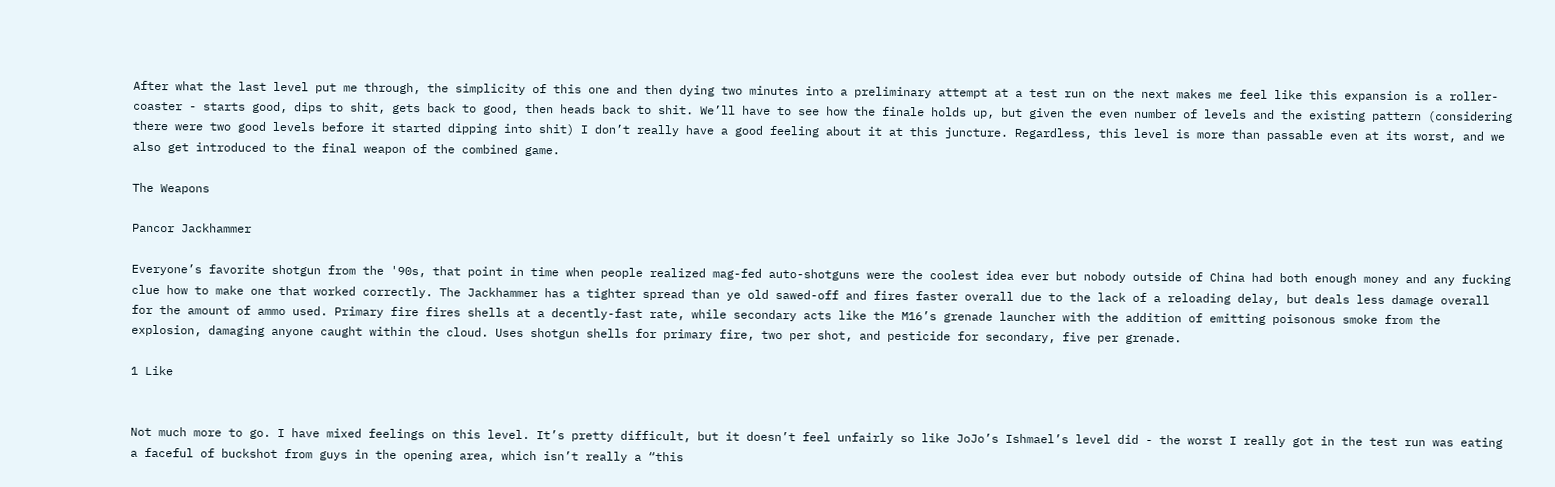After what the last level put me through, the simplicity of this one and then dying two minutes into a preliminary attempt at a test run on the next makes me feel like this expansion is a roller-coaster - starts good, dips to shit, gets back to good, then heads back to shit. We’ll have to see how the finale holds up, but given the even number of levels and the existing pattern (considering there were two good levels before it started dipping into shit) I don’t really have a good feeling about it at this juncture. Regardless, this level is more than passable even at its worst, and we also get introduced to the final weapon of the combined game.

The Weapons

Pancor Jackhammer

Everyone’s favorite shotgun from the '90s, that point in time when people realized mag-fed auto-shotguns were the coolest idea ever but nobody outside of China had both enough money and any fucking clue how to make one that worked correctly. The Jackhammer has a tighter spread than ye old sawed-off and fires faster overall due to the lack of a reloading delay, but deals less damage overall for the amount of ammo used. Primary fire fires shells at a decently-fast rate, while secondary acts like the M16’s grenade launcher with the addition of emitting poisonous smoke from the explosion, damaging anyone caught within the cloud. Uses shotgun shells for primary fire, two per shot, and pesticide for secondary, five per grenade.

1 Like


Not much more to go. I have mixed feelings on this level. It’s pretty difficult, but it doesn’t feel unfairly so like JoJo’s Ishmael’s level did - the worst I really got in the test run was eating a faceful of buckshot from guys in the opening area, which isn’t really a “this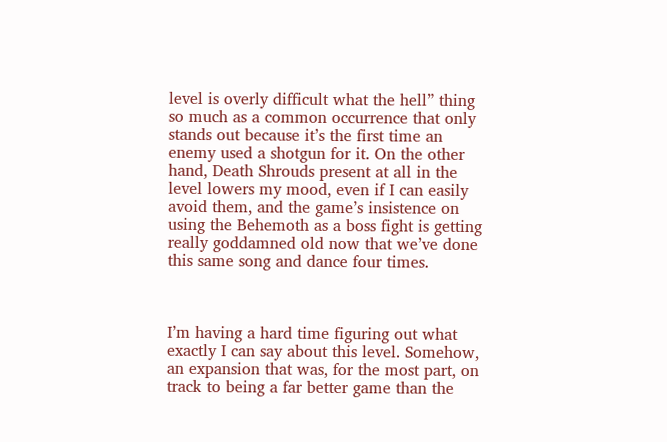level is overly difficult what the hell” thing so much as a common occurrence that only stands out because it’s the first time an enemy used a shotgun for it. On the other hand, Death Shrouds present at all in the level lowers my mood, even if I can easily avoid them, and the game’s insistence on using the Behemoth as a boss fight is getting really goddamned old now that we’ve done this same song and dance four times.



I’m having a hard time figuring out what exactly I can say about this level. Somehow, an expansion that was, for the most part, on track to being a far better game than the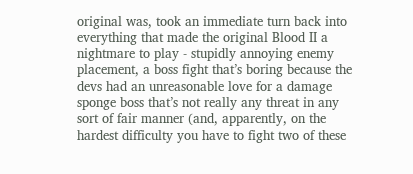original was, took an immediate turn back into everything that made the original Blood II a nightmare to play - stupidly annoying enemy placement, a boss fight that’s boring because the devs had an unreasonable love for a damage sponge boss that’s not really any threat in any sort of fair manner (and, apparently, on the hardest difficulty you have to fight two of these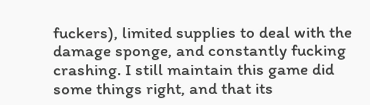fuckers), limited supplies to deal with the damage sponge, and constantly fucking crashing. I still maintain this game did some things right, and that its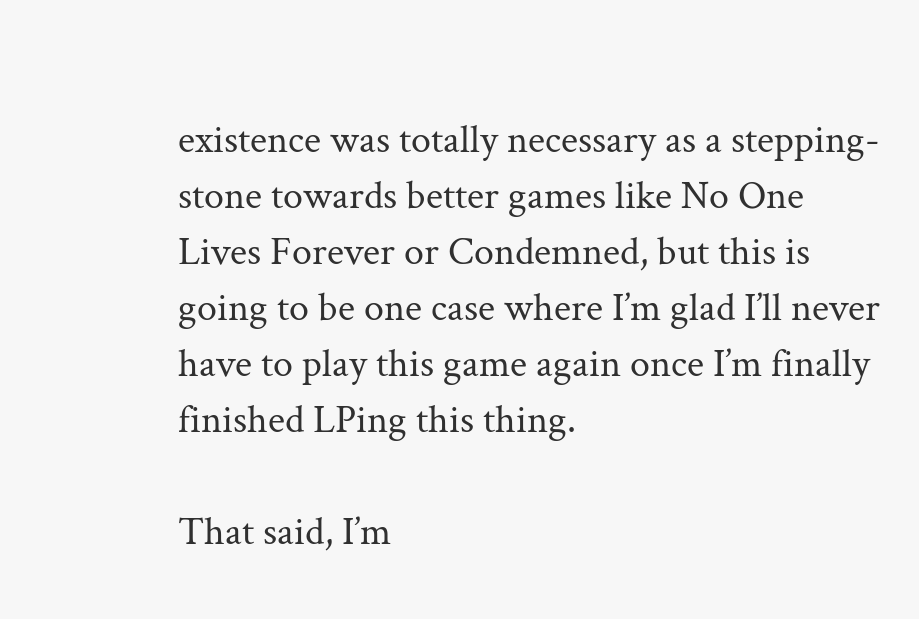existence was totally necessary as a stepping-stone towards better games like No One Lives Forever or Condemned, but this is going to be one case where I’m glad I’ll never have to play this game again once I’m finally finished LPing this thing.

That said, I’m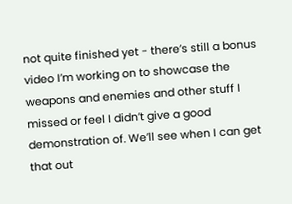not quite finished yet - there’s still a bonus video I’m working on to showcase the weapons and enemies and other stuff I missed or feel I didn’t give a good demonstration of. We’ll see when I can get that out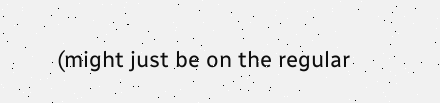(might just be on the regular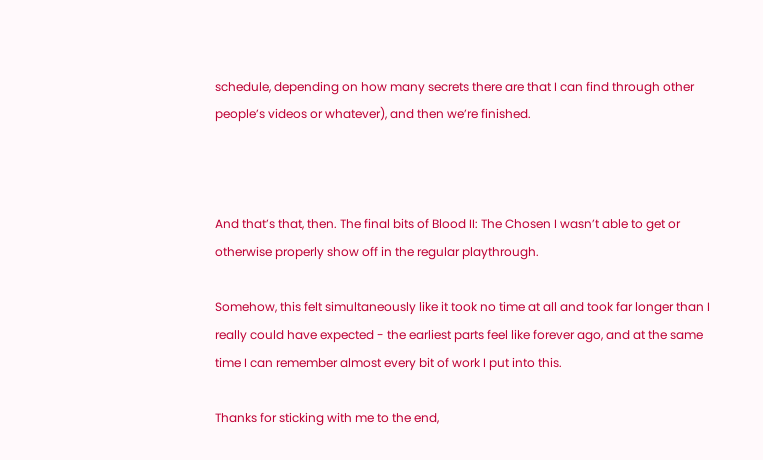schedule, depending on how many secrets there are that I can find through other people’s videos or whatever), and then we’re finished.



And that’s that, then. The final bits of Blood II: The Chosen I wasn’t able to get or otherwise properly show off in the regular playthrough.

Somehow, this felt simultaneously like it took no time at all and took far longer than I really could have expected - the earliest parts feel like forever ago, and at the same time I can remember almost every bit of work I put into this.

Thanks for sticking with me to the end,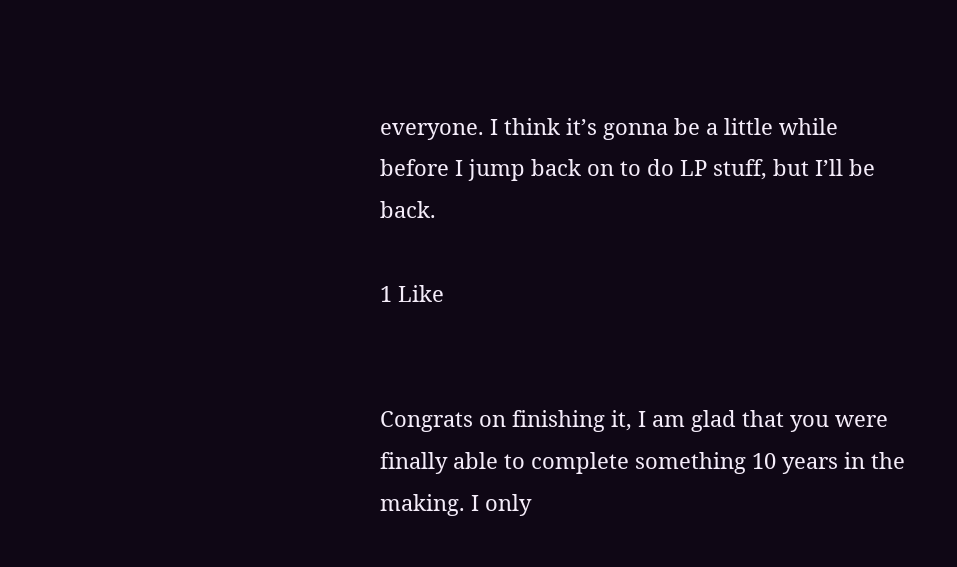everyone. I think it’s gonna be a little while before I jump back on to do LP stuff, but I’ll be back.

1 Like


Congrats on finishing it, I am glad that you were finally able to complete something 10 years in the making. I only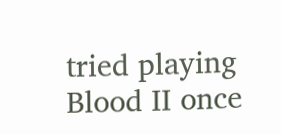tried playing Blood II once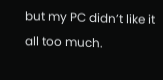but my PC didn’t like it all too much.